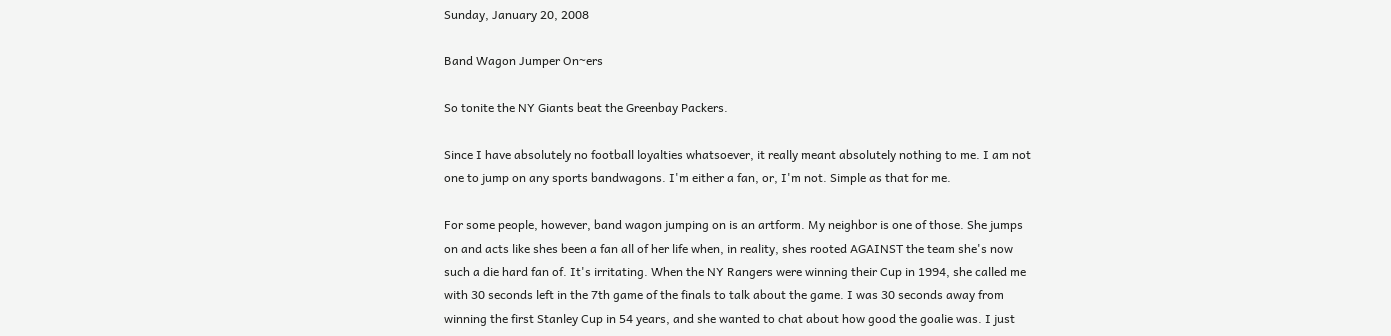Sunday, January 20, 2008

Band Wagon Jumper On~ers

So tonite the NY Giants beat the Greenbay Packers.

Since I have absolutely no football loyalties whatsoever, it really meant absolutely nothing to me. I am not one to jump on any sports bandwagons. I'm either a fan, or, I'm not. Simple as that for me.

For some people, however, band wagon jumping on is an artform. My neighbor is one of those. She jumps on and acts like shes been a fan all of her life when, in reality, shes rooted AGAINST the team she's now such a die hard fan of. It's irritating. When the NY Rangers were winning their Cup in 1994, she called me with 30 seconds left in the 7th game of the finals to talk about the game. I was 30 seconds away from winning the first Stanley Cup in 54 years, and she wanted to chat about how good the goalie was. I just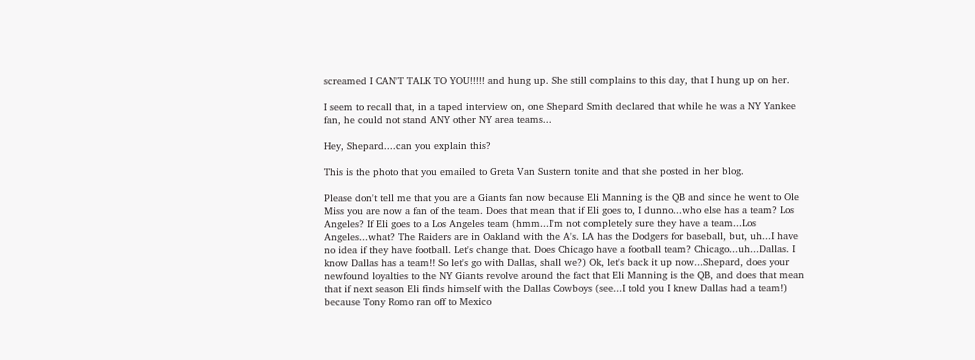screamed I CAN'T TALK TO YOU!!!!! and hung up. She still complains to this day, that I hung up on her.

I seem to recall that, in a taped interview on, one Shepard Smith declared that while he was a NY Yankee fan, he could not stand ANY other NY area teams...

Hey, Shepard....can you explain this?

This is the photo that you emailed to Greta Van Sustern tonite and that she posted in her blog.

Please don't tell me that you are a Giants fan now because Eli Manning is the QB and since he went to Ole Miss you are now a fan of the team. Does that mean that if Eli goes to, I dunno...who else has a team? Los Angeles? If Eli goes to a Los Angeles team (hmm...I'm not completely sure they have a team...Los Angeles...what? The Raiders are in Oakland with the A's. LA has the Dodgers for baseball, but, uh...I have no idea if they have football. Let's change that. Does Chicago have a football team? Chicago...uh...Dallas. I know Dallas has a team!! So let's go with Dallas, shall we?) Ok, let's back it up now...Shepard, does your newfound loyalties to the NY Giants revolve around the fact that Eli Manning is the QB, and does that mean that if next season Eli finds himself with the Dallas Cowboys (see...I told you I knew Dallas had a team!) because Tony Romo ran off to Mexico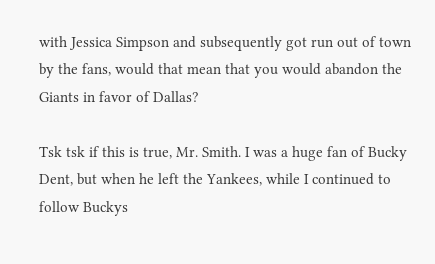with Jessica Simpson and subsequently got run out of town by the fans, would that mean that you would abandon the Giants in favor of Dallas?

Tsk tsk if this is true, Mr. Smith. I was a huge fan of Bucky Dent, but when he left the Yankees, while I continued to follow Buckys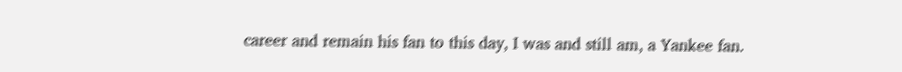career and remain his fan to this day, I was and still am, a Yankee fan.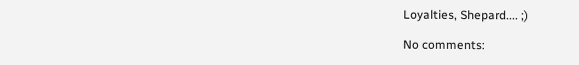Loyalties, Shepard.... ;)

No comments: